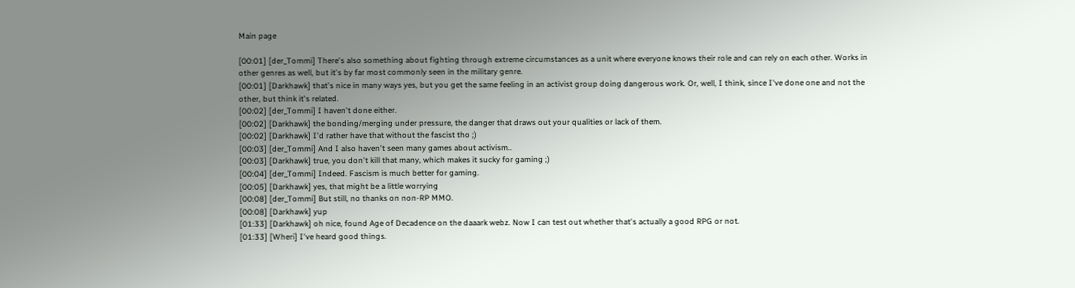Main page

[00:01] [der_Tommi] There's also something about fighting through extreme circumstances as a unit where everyone knows their role and can rely on each other. Works in other genres as well, but it's by far most commonly seen in the military genre.
[00:01] [Darkhawk] that's nice in many ways yes, but you get the same feeling in an activist group doing dangerous work. Or, well, I think, since I've done one and not the other, but think it's related.
[00:02] [der_Tommi] I haven't done either.
[00:02] [Darkhawk] the bonding/merging under pressure, the danger that draws out your qualities or lack of them.
[00:02] [Darkhawk] I'd rather have that without the fascist tho ;)
[00:03] [der_Tommi] And I also haven't seen many games about activism..
[00:03] [Darkhawk] true, you don't kill that many, which makes it sucky for gaming ;)
[00:04] [der_Tommi] Indeed. Fascism is much better for gaming.
[00:05] [Darkhawk] yes, that might be a little worrying
[00:08] [der_Tommi] But still, no thanks on non-RP MMO.
[00:08] [Darkhawk] yup
[01:33] [Darkhawk] oh nice, found Age of Decadence on the daaark webz. Now I can test out whether that's actually a good RPG or not.
[01:33] [Wheri] I've heard good things.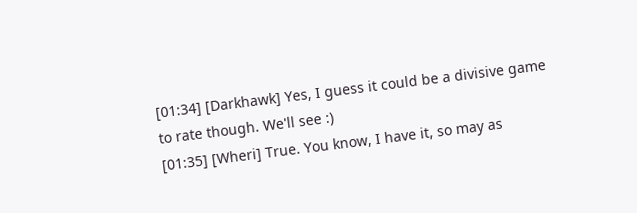[01:34] [Darkhawk] Yes, I guess it could be a divisive game to rate though. We'll see :)
[01:35] [Wheri] True. You know, I have it, so may as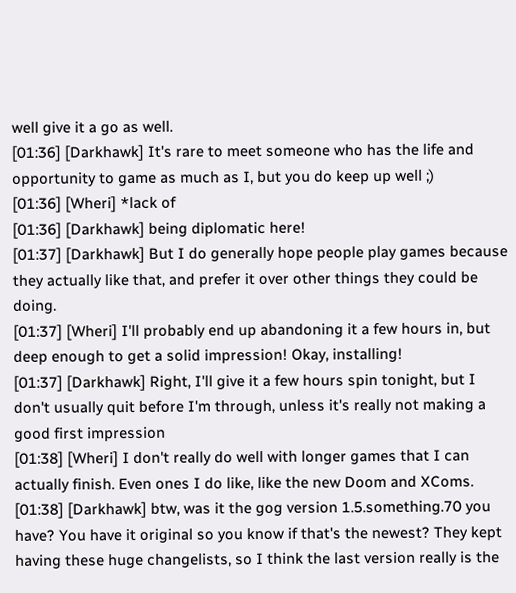well give it a go as well.
[01:36] [Darkhawk] It's rare to meet someone who has the life and opportunity to game as much as I, but you do keep up well ;)
[01:36] [Wheri] *lack of
[01:36] [Darkhawk] being diplomatic here!
[01:37] [Darkhawk] But I do generally hope people play games because they actually like that, and prefer it over other things they could be doing.
[01:37] [Wheri] I'll probably end up abandoning it a few hours in, but deep enough to get a solid impression! Okay, installing!
[01:37] [Darkhawk] Right, I'll give it a few hours spin tonight, but I don't usually quit before I'm through, unless it's really not making a good first impression
[01:38] [Wheri] I don't really do well with longer games that I can actually finish. Even ones I do like, like the new Doom and XComs.
[01:38] [Darkhawk] btw, was it the gog version 1.5.something.70 you have? You have it original so you know if that's the newest? They kept having these huge changelists, so I think the last version really is the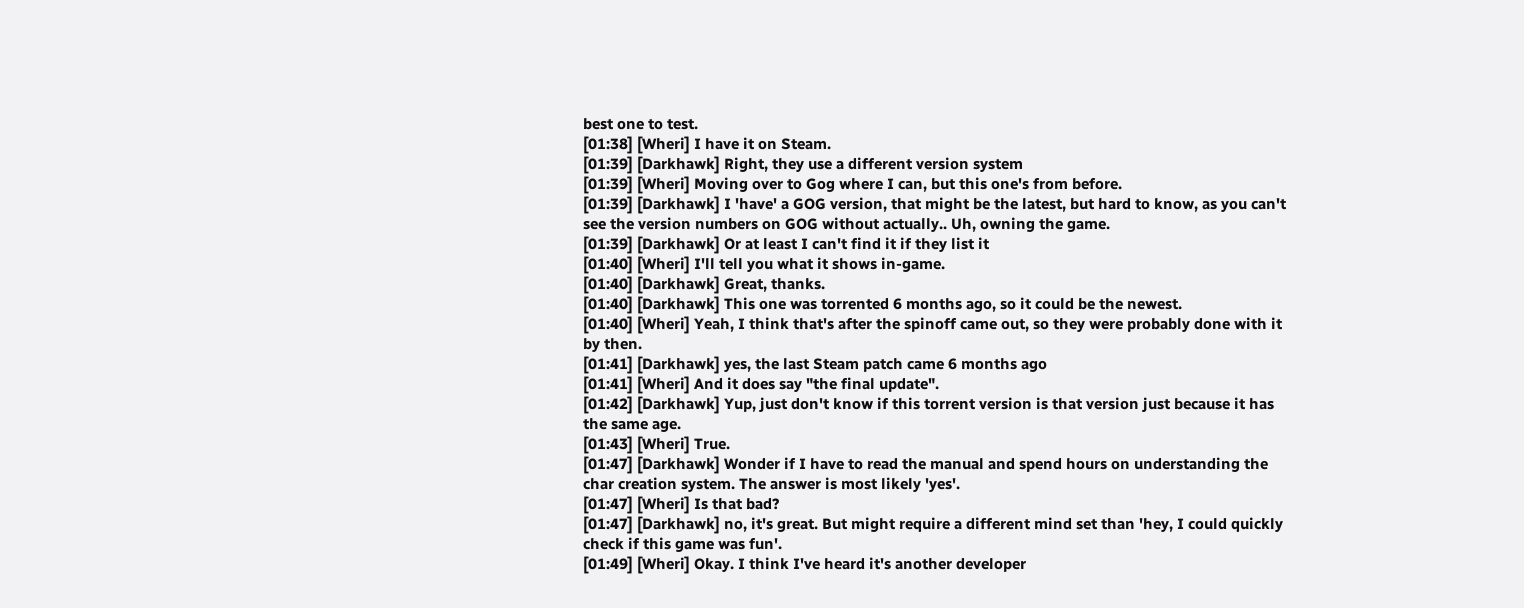best one to test.
[01:38] [Wheri] I have it on Steam.
[01:39] [Darkhawk] Right, they use a different version system
[01:39] [Wheri] Moving over to Gog where I can, but this one's from before.
[01:39] [Darkhawk] I 'have' a GOG version, that might be the latest, but hard to know, as you can't see the version numbers on GOG without actually.. Uh, owning the game.
[01:39] [Darkhawk] Or at least I can't find it if they list it
[01:40] [Wheri] I'll tell you what it shows in-game.
[01:40] [Darkhawk] Great, thanks.
[01:40] [Darkhawk] This one was torrented 6 months ago, so it could be the newest.
[01:40] [Wheri] Yeah, I think that's after the spinoff came out, so they were probably done with it by then.
[01:41] [Darkhawk] yes, the last Steam patch came 6 months ago
[01:41] [Wheri] And it does say "the final update".
[01:42] [Darkhawk] Yup, just don't know if this torrent version is that version just because it has the same age.
[01:43] [Wheri] True.
[01:47] [Darkhawk] Wonder if I have to read the manual and spend hours on understanding the char creation system. The answer is most likely 'yes'.
[01:47] [Wheri] Is that bad?
[01:47] [Darkhawk] no, it's great. But might require a different mind set than 'hey, I could quickly check if this game was fun'.
[01:49] [Wheri] Okay. I think I've heard it's another developer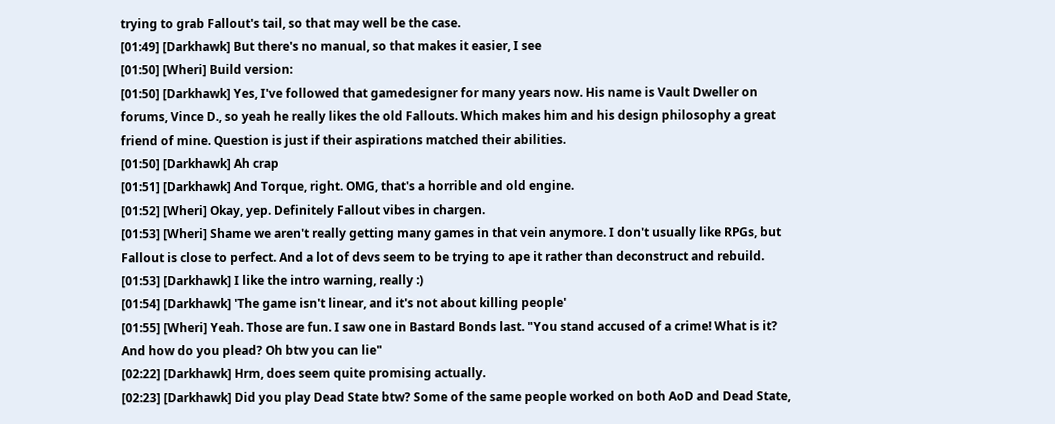trying to grab Fallout's tail, so that may well be the case.
[01:49] [Darkhawk] But there's no manual, so that makes it easier, I see
[01:50] [Wheri] Build version:
[01:50] [Darkhawk] Yes, I've followed that gamedesigner for many years now. His name is Vault Dweller on forums, Vince D., so yeah he really likes the old Fallouts. Which makes him and his design philosophy a great friend of mine. Question is just if their aspirations matched their abilities.
[01:50] [Darkhawk] Ah crap
[01:51] [Darkhawk] And Torque, right. OMG, that's a horrible and old engine.
[01:52] [Wheri] Okay, yep. Definitely Fallout vibes in chargen.
[01:53] [Wheri] Shame we aren't really getting many games in that vein anymore. I don't usually like RPGs, but Fallout is close to perfect. And a lot of devs seem to be trying to ape it rather than deconstruct and rebuild.
[01:53] [Darkhawk] I like the intro warning, really :)
[01:54] [Darkhawk] 'The game isn't linear, and it's not about killing people'
[01:55] [Wheri] Yeah. Those are fun. I saw one in Bastard Bonds last. "You stand accused of a crime! What is it? And how do you plead? Oh btw you can lie"
[02:22] [Darkhawk] Hrm, does seem quite promising actually.
[02:23] [Darkhawk] Did you play Dead State btw? Some of the same people worked on both AoD and Dead State,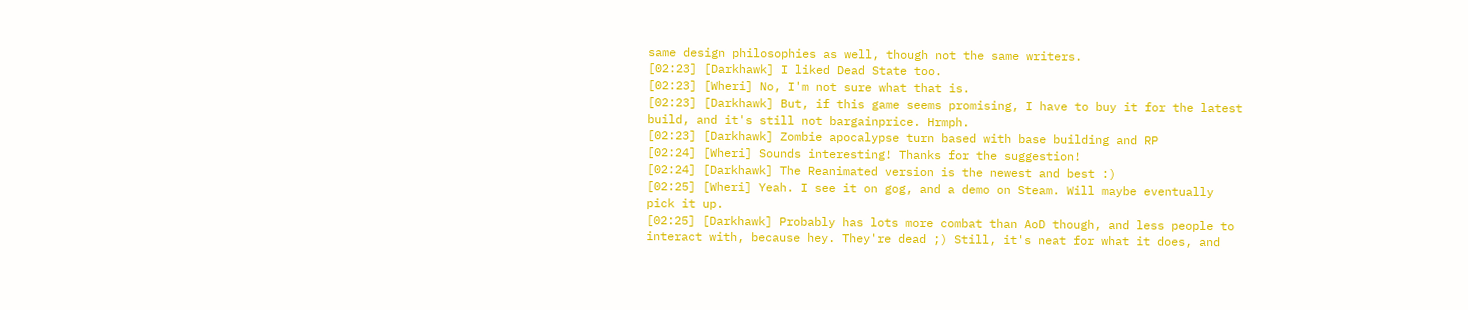same design philosophies as well, though not the same writers.
[02:23] [Darkhawk] I liked Dead State too.
[02:23] [Wheri] No, I'm not sure what that is.
[02:23] [Darkhawk] But, if this game seems promising, I have to buy it for the latest build, and it's still not bargainprice. Hrmph.
[02:23] [Darkhawk] Zombie apocalypse turn based with base building and RP
[02:24] [Wheri] Sounds interesting! Thanks for the suggestion!
[02:24] [Darkhawk] The Reanimated version is the newest and best :)
[02:25] [Wheri] Yeah. I see it on gog, and a demo on Steam. Will maybe eventually pick it up.
[02:25] [Darkhawk] Probably has lots more combat than AoD though, and less people to interact with, because hey. They're dead ;) Still, it's neat for what it does, and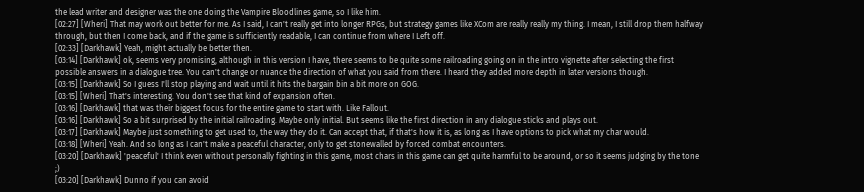the lead writer and designer was the one doing the Vampire Bloodlines game, so I like him.
[02:27] [Wheri] That may work out better for me. As I said, I can't really get into longer RPGs, but strategy games like XCom are really really my thing. I mean, I still drop them halfway through, but then I come back, and if the game is sufficiently readable, I can continue from where I Left off.
[02:33] [Darkhawk] Yeah, might actually be better then.
[03:14] [Darkhawk] ok, seems very promising, although in this version I have, there seems to be quite some railroading going on in the intro vignette after selecting the first possible answers in a dialogue tree. You can't change or nuance the direction of what you said from there. I heard they added more depth in later versions though.
[03:15] [Darkhawk] So I guess I'll stop playing and wait until it hits the bargain bin a bit more on GOG.
[03:15] [Wheri] That's interesting. You don't see that kind of expansion often.
[03:16] [Darkhawk] that was their biggest focus for the entire game to start with. Like Fallout.
[03:16] [Darkhawk] So a bit surprised by the initial railroading. Maybe only initial. But seems like the first direction in any dialogue sticks and plays out.
[03:17] [Darkhawk] Maybe just something to get used to, the way they do it. Can accept that, if that's how it is, as long as I have options to pick what my char would.
[03:18] [Wheri] Yeah. And so long as I can't make a peaceful character, only to get stonewalled by forced combat encounters.
[03:20] [Darkhawk] 'peaceful' I think even without personally fighting in this game, most chars in this game can get quite harmful to be around, or so it seems judging by the tone ;)
[03:20] [Darkhawk] Dunno if you can avoid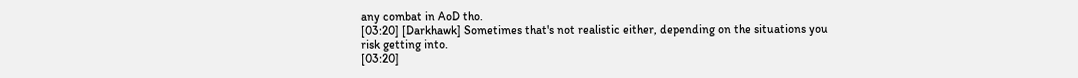any combat in AoD tho.
[03:20] [Darkhawk] Sometimes that's not realistic either, depending on the situations you risk getting into.
[03:20]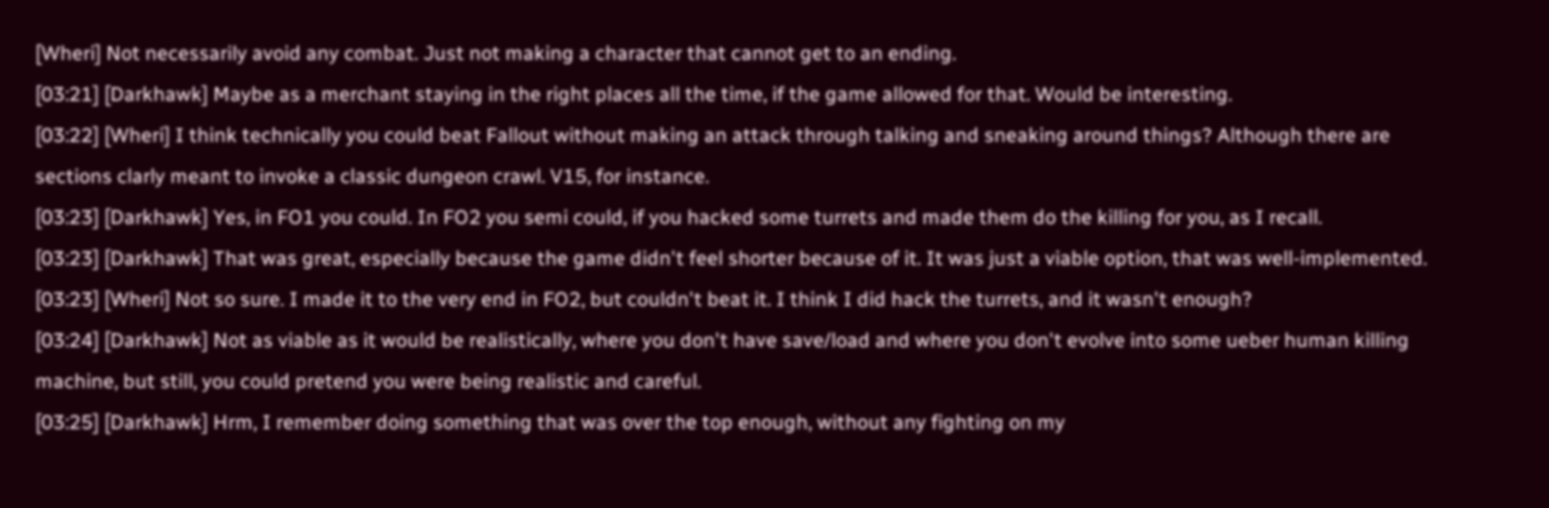[Wheri] Not necessarily avoid any combat. Just not making a character that cannot get to an ending.
[03:21] [Darkhawk] Maybe as a merchant staying in the right places all the time, if the game allowed for that. Would be interesting.
[03:22] [Wheri] I think technically you could beat Fallout without making an attack through talking and sneaking around things? Although there are sections clarly meant to invoke a classic dungeon crawl. V15, for instance.
[03:23] [Darkhawk] Yes, in FO1 you could. In FO2 you semi could, if you hacked some turrets and made them do the killing for you, as I recall.
[03:23] [Darkhawk] That was great, especially because the game didn't feel shorter because of it. It was just a viable option, that was well-implemented.
[03:23] [Wheri] Not so sure. I made it to the very end in FO2, but couldn't beat it. I think I did hack the turrets, and it wasn't enough?
[03:24] [Darkhawk] Not as viable as it would be realistically, where you don't have save/load and where you don't evolve into some ueber human killing machine, but still, you could pretend you were being realistic and careful.
[03:25] [Darkhawk] Hrm, I remember doing something that was over the top enough, without any fighting on my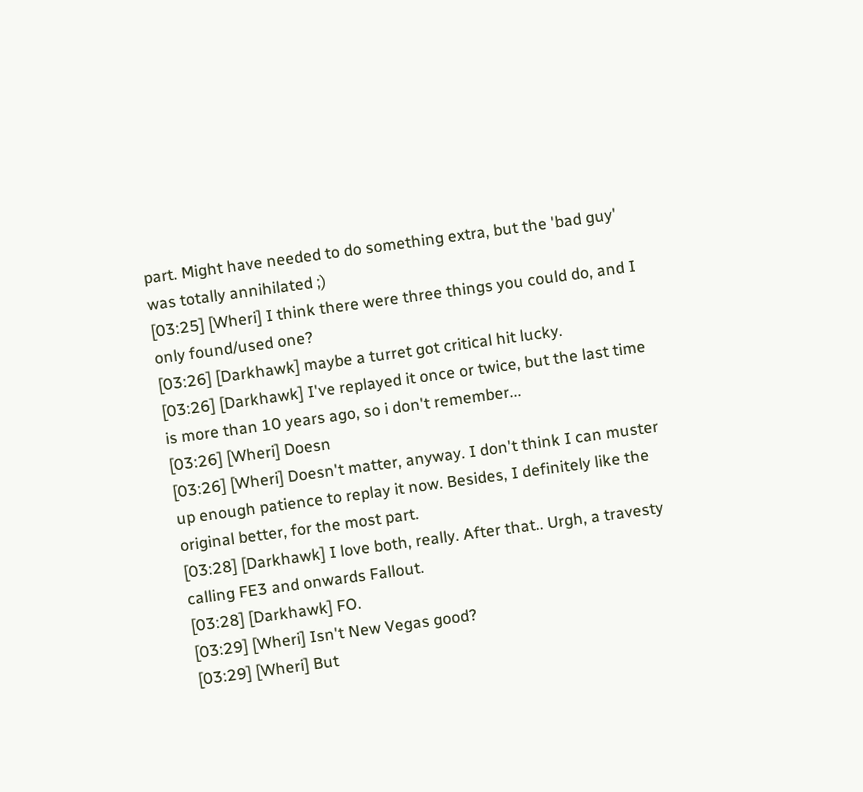part. Might have needed to do something extra, but the 'bad guy' was totally annihilated ;)
[03:25] [Wheri] I think there were three things you could do, and I only found/used one?
[03:26] [Darkhawk] maybe a turret got critical hit lucky.
[03:26] [Darkhawk] I've replayed it once or twice, but the last time is more than 10 years ago, so i don't remember...
[03:26] [Wheri] Doesn
[03:26] [Wheri] Doesn't matter, anyway. I don't think I can muster up enough patience to replay it now. Besides, I definitely like the original better, for the most part.
[03:28] [Darkhawk] I love both, really. After that.. Urgh, a travesty calling FE3 and onwards Fallout.
[03:28] [Darkhawk] FO.
[03:29] [Wheri] Isn't New Vegas good?
[03:29] [Wheri] But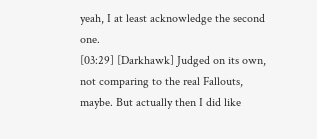yeah, I at least acknowledge the second one.
[03:29] [Darkhawk] Judged on its own, not comparing to the real Fallouts, maybe. But actually then I did like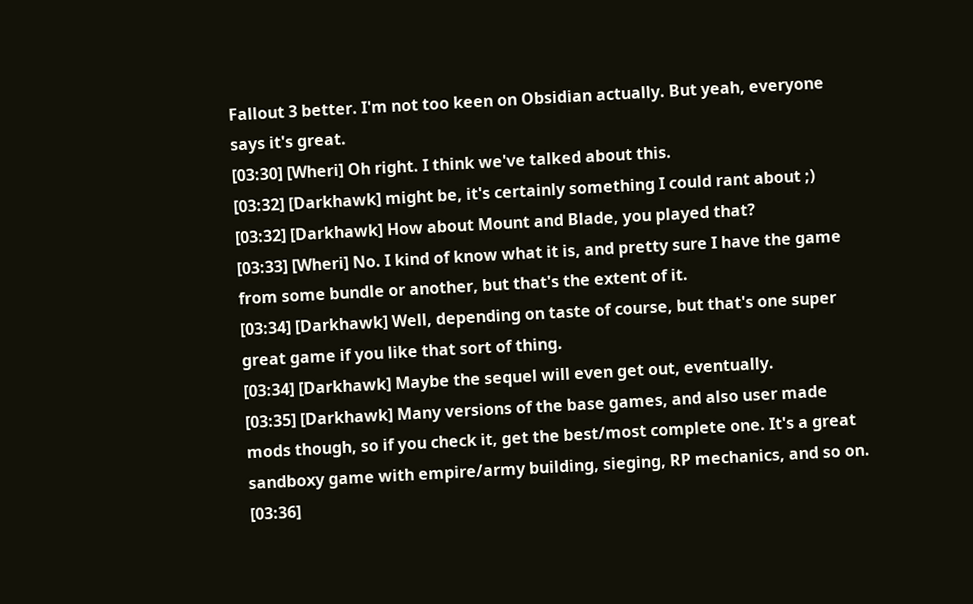Fallout 3 better. I'm not too keen on Obsidian actually. But yeah, everyone says it's great.
[03:30] [Wheri] Oh right. I think we've talked about this.
[03:32] [Darkhawk] might be, it's certainly something I could rant about ;)
[03:32] [Darkhawk] How about Mount and Blade, you played that?
[03:33] [Wheri] No. I kind of know what it is, and pretty sure I have the game from some bundle or another, but that's the extent of it.
[03:34] [Darkhawk] Well, depending on taste of course, but that's one super great game if you like that sort of thing.
[03:34] [Darkhawk] Maybe the sequel will even get out, eventually.
[03:35] [Darkhawk] Many versions of the base games, and also user made mods though, so if you check it, get the best/most complete one. It's a great sandboxy game with empire/army building, sieging, RP mechanics, and so on.
[03:36]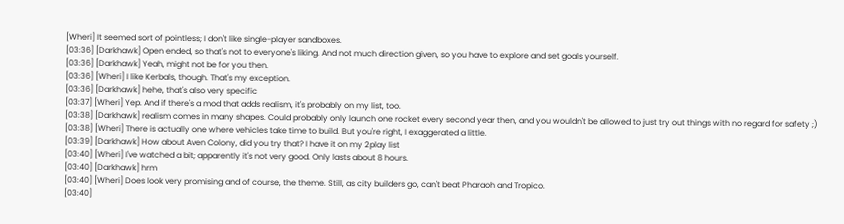[Wheri] It seemed sort of pointless; I don't like single-player sandboxes.
[03:36] [Darkhawk] Open ended, so that's not to everyone's liking. And not much direction given, so you have to explore and set goals yourself.
[03:36] [Darkhawk] Yeah, might not be for you then.
[03:36] [Wheri] I like Kerbals, though. That's my exception.
[03:36] [Darkhawk] hehe, that's also very specific
[03:37] [Wheri] Yep. And if there's a mod that adds realism, it's probably on my list, too.
[03:38] [Darkhawk] realism comes in many shapes. Could probably only launch one rocket every second year then, and you wouldn't be allowed to just try out things with no regard for safety ;)
[03:38] [Wheri] There is actually one where vehicles take time to build. But you're right, I exaggerated a little.
[03:39] [Darkhawk] How about Aven Colony, did you try that? I have it on my 2play list
[03:40] [Wheri] I've watched a bit; apparently it's not very good. Only lasts about 8 hours.
[03:40] [Darkhawk] hrm
[03:40] [Wheri] Does look very promising and of course, the theme. Still, as city builders go, can't beat Pharaoh and Tropico.
[03:40]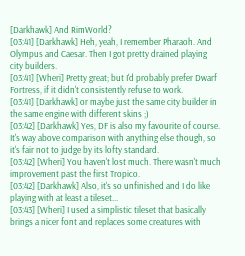[Darkhawk] And RimWorld?
[03:41] [Darkhawk] Heh, yeah, I remember Pharaoh. And Olympus and Caesar. Then I got pretty drained playing city builders.
[03:41] [Wheri] Pretty great; but I'd probably prefer Dwarf Fortress, if it didn't consistently refuse to work.
[03:41] [Darkhawk] or maybe just the same city builder in the same engine with different skins ;)
[03:42] [Darkhawk] Yes, DF is also my favourite of course. It's way above comparison with anything else though, so it's fair not to judge by its lofty standard.
[03:42] [Wheri] You haven't lost much. There wasn't much improvement past the first Tropico.
[03:42] [Darkhawk] Also, it's so unfinished and I do like playing with at least a tileset...
[03:43] [Wheri] I used a simplistic tileset that basically brings a nicer font and replaces some creatures with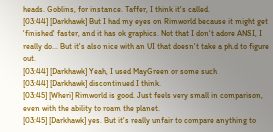heads. Goblins, for instance. Taffer, I think it's called.
[03:44] [Darkhawk] But I had my eyes on Rimworld because it might get 'finished' faster, and it has ok graphics. Not that I don't adore ANSI, I really do... But it's also nice with an UI that doesn't take a ph.d to figure out.
[03:44] [Darkhawk] Yeah, I used MayGreen or some such
[03:44] [Darkhawk] discontinued I think.
[03:45] [Wheri] Rimworld is good. Just feels very small in comparison, even with the ability to roam the planet.
[03:45] [Darkhawk] yes. But it's really unfair to compare anything to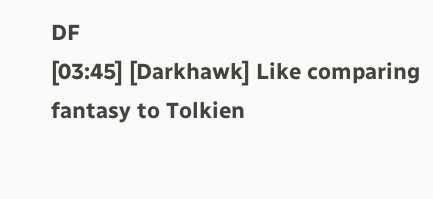DF
[03:45] [Darkhawk] Like comparing fantasy to Tolkien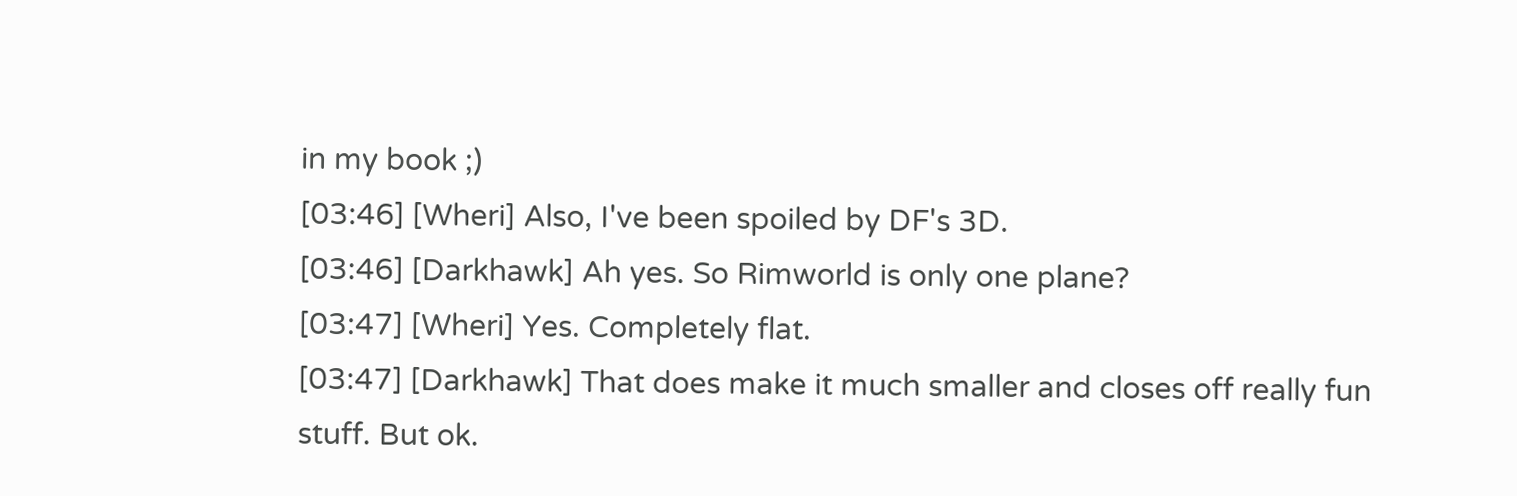in my book ;)
[03:46] [Wheri] Also, I've been spoiled by DF's 3D.
[03:46] [Darkhawk] Ah yes. So Rimworld is only one plane?
[03:47] [Wheri] Yes. Completely flat.
[03:47] [Darkhawk] That does make it much smaller and closes off really fun stuff. But ok.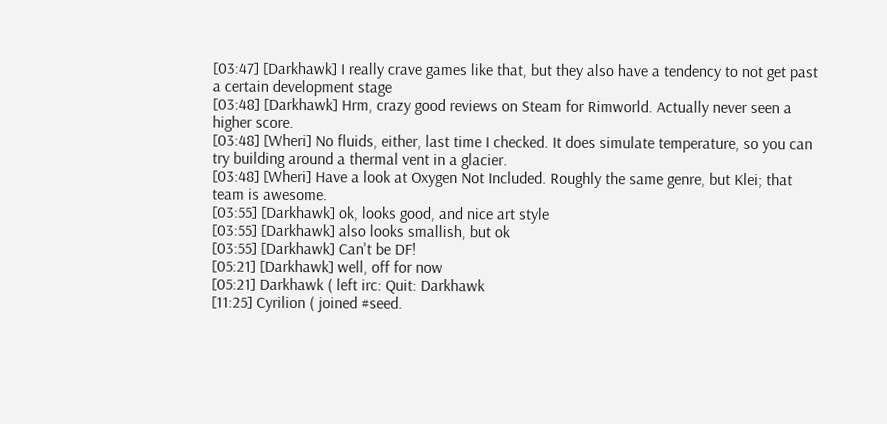[03:47] [Darkhawk] I really crave games like that, but they also have a tendency to not get past a certain development stage
[03:48] [Darkhawk] Hrm, crazy good reviews on Steam for Rimworld. Actually never seen a higher score.
[03:48] [Wheri] No fluids, either, last time I checked. It does simulate temperature, so you can try building around a thermal vent in a glacier.
[03:48] [Wheri] Have a look at Oxygen Not Included. Roughly the same genre, but Klei; that team is awesome.
[03:55] [Darkhawk] ok, looks good, and nice art style
[03:55] [Darkhawk] also looks smallish, but ok
[03:55] [Darkhawk] Can't be DF!
[05:21] [Darkhawk] well, off for now
[05:21] Darkhawk ( left irc: Quit: Darkhawk
[11:25] Cyrilion ( joined #seed.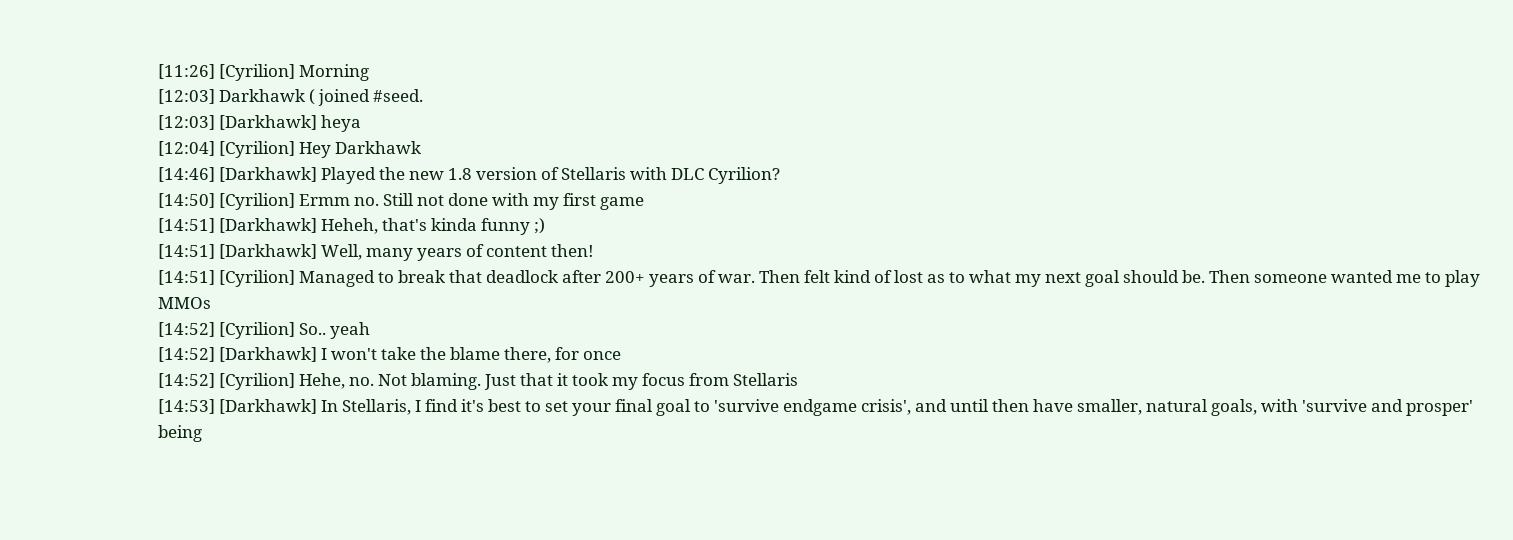[11:26] [Cyrilion] Morning
[12:03] Darkhawk ( joined #seed.
[12:03] [Darkhawk] heya
[12:04] [Cyrilion] Hey Darkhawk
[14:46] [Darkhawk] Played the new 1.8 version of Stellaris with DLC Cyrilion?
[14:50] [Cyrilion] Ermm no. Still not done with my first game
[14:51] [Darkhawk] Heheh, that's kinda funny ;)
[14:51] [Darkhawk] Well, many years of content then!
[14:51] [Cyrilion] Managed to break that deadlock after 200+ years of war. Then felt kind of lost as to what my next goal should be. Then someone wanted me to play MMOs
[14:52] [Cyrilion] So.. yeah
[14:52] [Darkhawk] I won't take the blame there, for once
[14:52] [Cyrilion] Hehe, no. Not blaming. Just that it took my focus from Stellaris
[14:53] [Darkhawk] In Stellaris, I find it's best to set your final goal to 'survive endgame crisis', and until then have smaller, natural goals, with 'survive and prosper' being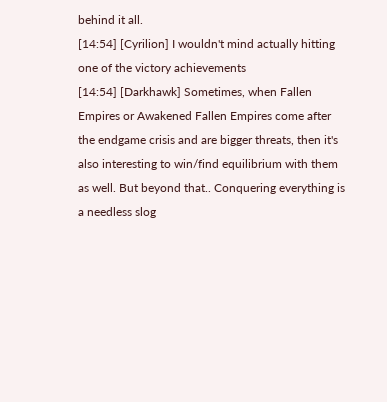behind it all.
[14:54] [Cyrilion] I wouldn't mind actually hitting one of the victory achievements
[14:54] [Darkhawk] Sometimes, when Fallen Empires or Awakened Fallen Empires come after the endgame crisis and are bigger threats, then it's also interesting to win/find equilibrium with them as well. But beyond that.. Conquering everything is a needless slog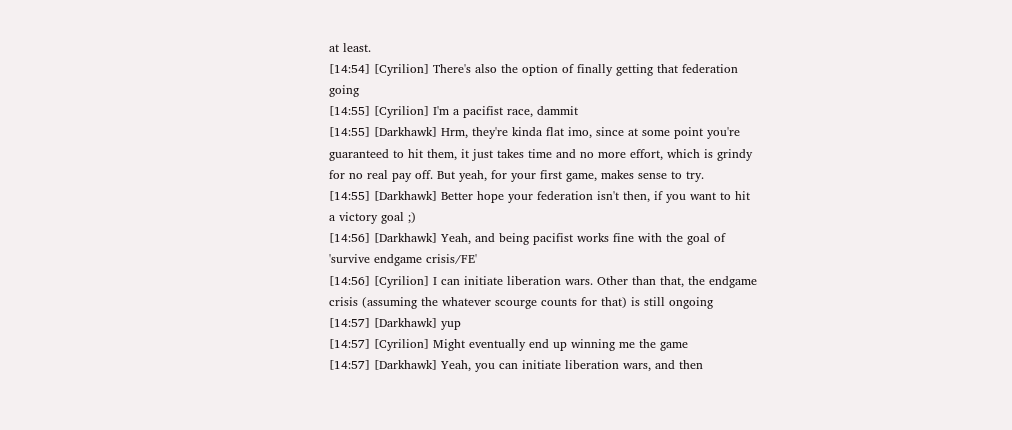at least.
[14:54] [Cyrilion] There's also the option of finally getting that federation going
[14:55] [Cyrilion] I'm a pacifist race, dammit
[14:55] [Darkhawk] Hrm, they're kinda flat imo, since at some point you're guaranteed to hit them, it just takes time and no more effort, which is grindy for no real pay off. But yeah, for your first game, makes sense to try.
[14:55] [Darkhawk] Better hope your federation isn't then, if you want to hit a victory goal ;)
[14:56] [Darkhawk] Yeah, and being pacifist works fine with the goal of 'survive endgame crisis/FE'
[14:56] [Cyrilion] I can initiate liberation wars. Other than that, the endgame crisis (assuming the whatever scourge counts for that) is still ongoing
[14:57] [Darkhawk] yup
[14:57] [Cyrilion] Might eventually end up winning me the game
[14:57] [Darkhawk] Yeah, you can initiate liberation wars, and then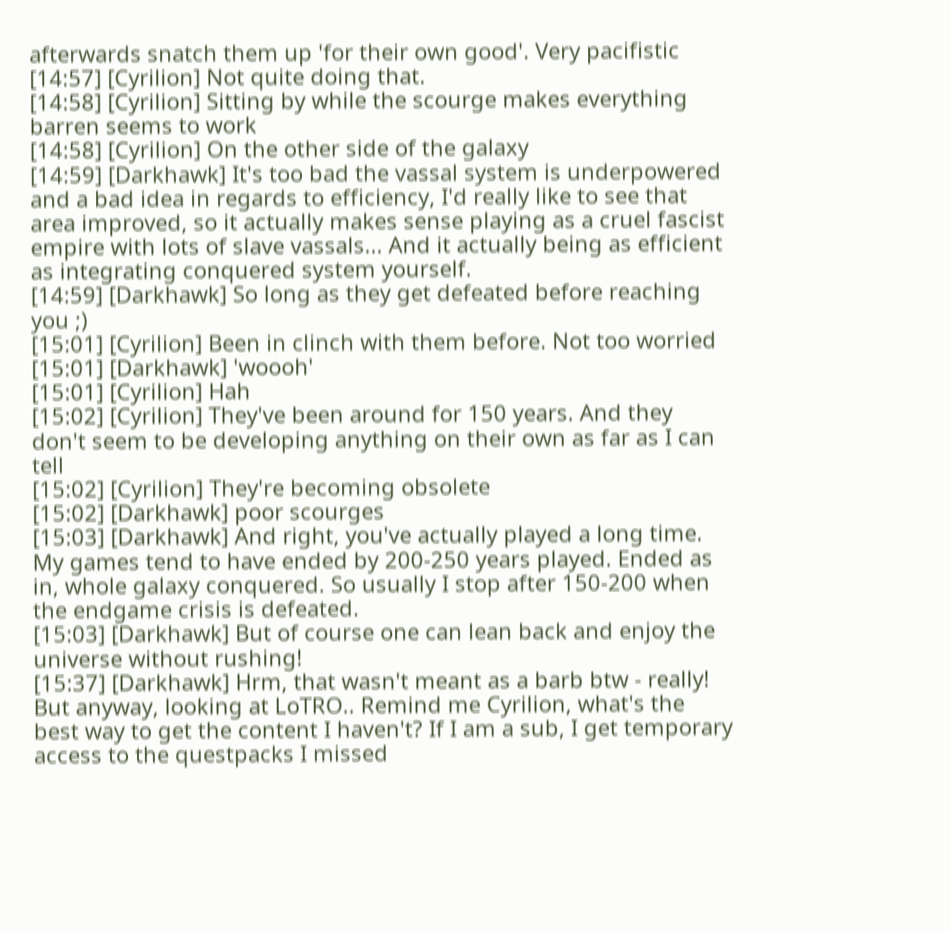afterwards snatch them up 'for their own good'. Very pacifistic
[14:57] [Cyrilion] Not quite doing that.
[14:58] [Cyrilion] Sitting by while the scourge makes everything barren seems to work
[14:58] [Cyrilion] On the other side of the galaxy
[14:59] [Darkhawk] It's too bad the vassal system is underpowered and a bad idea in regards to efficiency, I'd really like to see that area improved, so it actually makes sense playing as a cruel fascist empire with lots of slave vassals... And it actually being as efficient as integrating conquered system yourself.
[14:59] [Darkhawk] So long as they get defeated before reaching you ;)
[15:01] [Cyrilion] Been in clinch with them before. Not too worried
[15:01] [Darkhawk] 'woooh'
[15:01] [Cyrilion] Hah
[15:02] [Cyrilion] They've been around for 150 years. And they don't seem to be developing anything on their own as far as I can tell
[15:02] [Cyrilion] They're becoming obsolete
[15:02] [Darkhawk] poor scourges
[15:03] [Darkhawk] And right, you've actually played a long time. My games tend to have ended by 200-250 years played. Ended as in, whole galaxy conquered. So usually I stop after 150-200 when the endgame crisis is defeated.
[15:03] [Darkhawk] But of course one can lean back and enjoy the universe without rushing!
[15:37] [Darkhawk] Hrm, that wasn't meant as a barb btw - really! But anyway, looking at LoTRO.. Remind me Cyrilion, what's the best way to get the content I haven't? If I am a sub, I get temporary access to the questpacks I missed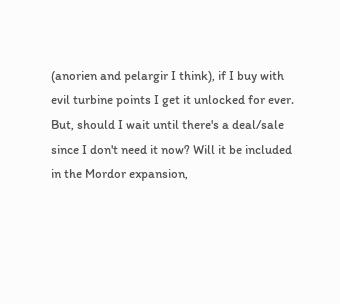(anorien and pelargir I think), if I buy with evil turbine points I get it unlocked for ever. But, should I wait until there's a deal/sale since I don't need it now? Will it be included in the Mordor expansion,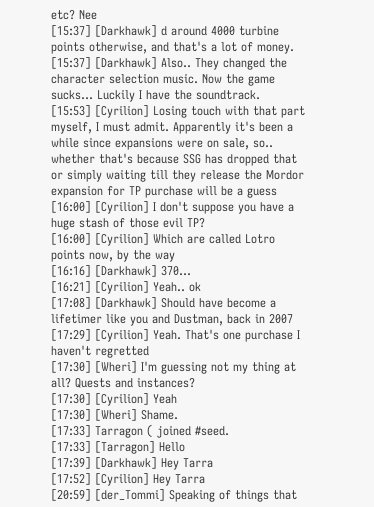etc? Nee
[15:37] [Darkhawk] d around 4000 turbine points otherwise, and that's a lot of money.
[15:37] [Darkhawk] Also.. They changed the character selection music. Now the game sucks... Luckily I have the soundtrack.
[15:53] [Cyrilion] Losing touch with that part myself, I must admit. Apparently it's been a while since expansions were on sale, so.. whether that's because SSG has dropped that or simply waiting till they release the Mordor expansion for TP purchase will be a guess
[16:00] [Cyrilion] I don't suppose you have a huge stash of those evil TP?
[16:00] [Cyrilion] Which are called Lotro points now, by the way
[16:16] [Darkhawk] 370...
[16:21] [Cyrilion] Yeah.. ok
[17:08] [Darkhawk] Should have become a lifetimer like you and Dustman, back in 2007
[17:29] [Cyrilion] Yeah. That's one purchase I haven't regretted
[17:30] [Wheri] I'm guessing not my thing at all? Quests and instances?
[17:30] [Cyrilion] Yeah
[17:30] [Wheri] Shame.
[17:33] Tarragon ( joined #seed.
[17:33] [Tarragon] Hello
[17:39] [Darkhawk] Hey Tarra
[17:52] [Cyrilion] Hey Tarra
[20:59] [der_Tommi] Speaking of things that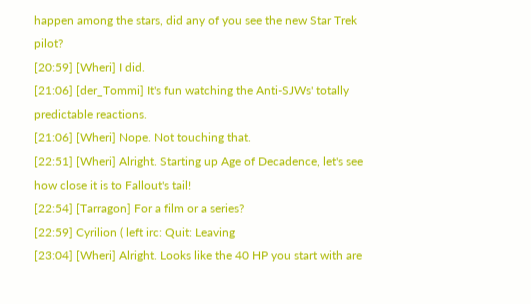happen among the stars, did any of you see the new Star Trek pilot?
[20:59] [Wheri] I did.
[21:06] [der_Tommi] It's fun watching the Anti-SJWs' totally predictable reactions.
[21:06] [Wheri] Nope. Not touching that.
[22:51] [Wheri] Alright. Starting up Age of Decadence, let's see how close it is to Fallout's tail!
[22:54] [Tarragon] For a film or a series?
[22:59] Cyrilion ( left irc: Quit: Leaving
[23:04] [Wheri] Alright. Looks like the 40 HP you start with are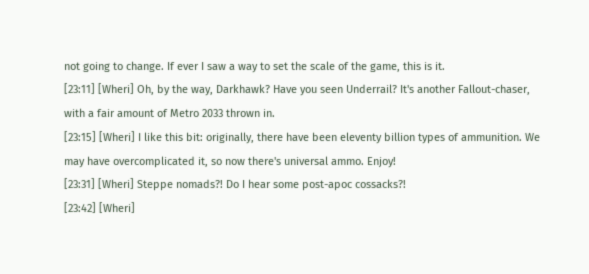not going to change. If ever I saw a way to set the scale of the game, this is it.
[23:11] [Wheri] Oh, by the way, Darkhawk? Have you seen Underrail? It's another Fallout-chaser, with a fair amount of Metro 2033 thrown in.
[23:15] [Wheri] I like this bit: originally, there have been eleventy billion types of ammunition. We may have overcomplicated it, so now there's universal ammo. Enjoy!
[23:31] [Wheri] Steppe nomads?! Do I hear some post-apoc cossacks?!
[23:42] [Wheri]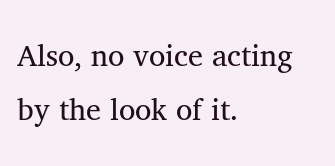Also, no voice acting by the look of it.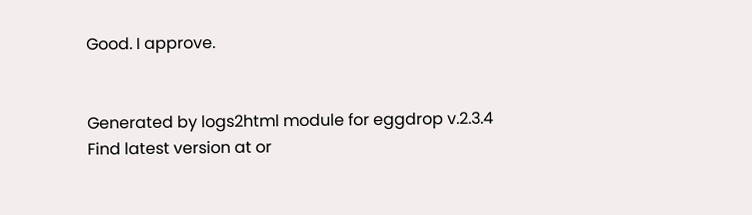Good. I approve.


Generated by logs2html module for eggdrop v.2.3.4
Find latest version at or